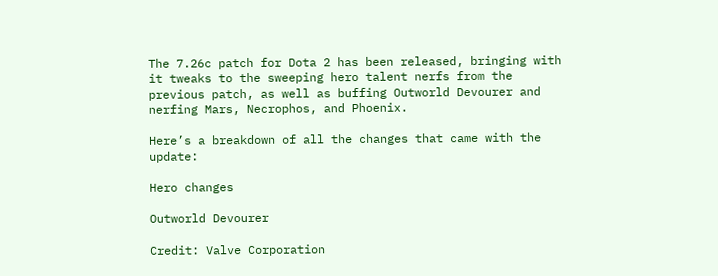The 7.26c patch for Dota 2 has been released, bringing with it tweaks to the sweeping hero talent nerfs from the previous patch, as well as buffing Outworld Devourer and nerfing Mars, Necrophos, and Phoenix.

Here’s a breakdown of all the changes that came with the update:

Hero changes

Outworld Devourer

Credit: Valve Corporation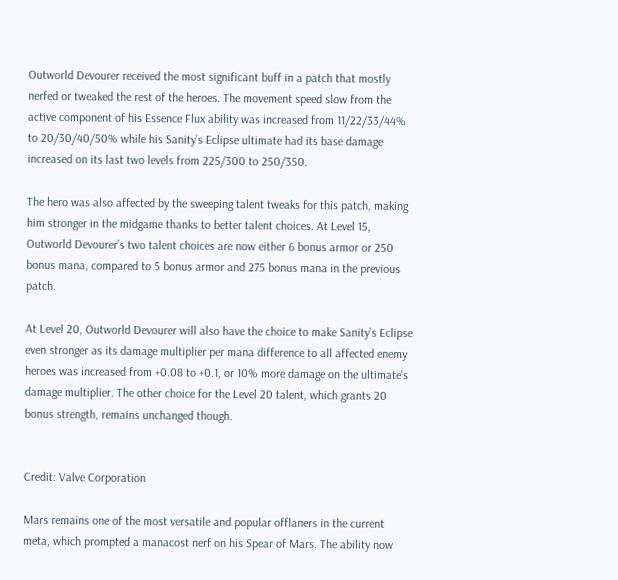Outworld Devourer received the most significant buff in a patch that mostly nerfed or tweaked the rest of the heroes. The movement speed slow from the active component of his Essence Flux ability was increased from 11/22/33/44% to 20/30/40/50% while his Sanity’s Eclipse ultimate had its base damage increased on its last two levels from 225/300 to 250/350.

The hero was also affected by the sweeping talent tweaks for this patch, making him stronger in the midgame thanks to better talent choices. At Level 15, Outworld Devourer’s two talent choices are now either 6 bonus armor or 250 bonus mana, compared to 5 bonus armor and 275 bonus mana in the previous patch.

At Level 20, Outworld Devourer will also have the choice to make Sanity’s Eclipse even stronger as its damage multiplier per mana difference to all affected enemy heroes was increased from +0.08 to +0.1, or 10% more damage on the ultimate’s damage multiplier. The other choice for the Level 20 talent, which grants 20 bonus strength, remains unchanged though.


Credit: Valve Corporation

Mars remains one of the most versatile and popular offlaners in the current meta, which prompted a manacost nerf on his Spear of Mars. The ability now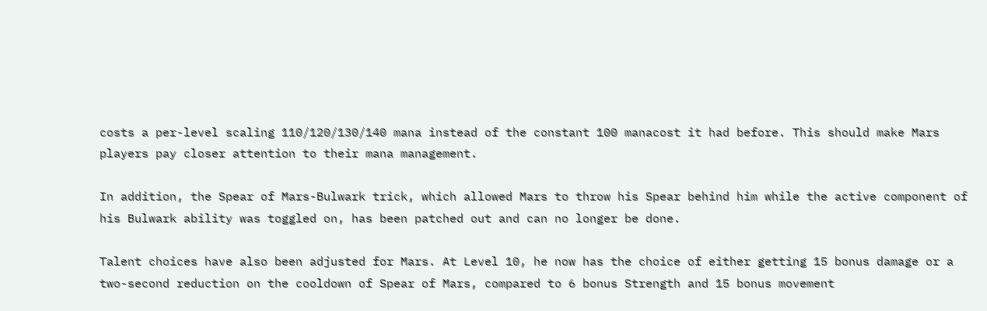costs a per-level scaling 110/120/130/140 mana instead of the constant 100 manacost it had before. This should make Mars players pay closer attention to their mana management.

In addition, the Spear of Mars-Bulwark trick, which allowed Mars to throw his Spear behind him while the active component of his Bulwark ability was toggled on, has been patched out and can no longer be done.

Talent choices have also been adjusted for Mars. At Level 10, he now has the choice of either getting 15 bonus damage or a two-second reduction on the cooldown of Spear of Mars, compared to 6 bonus Strength and 15 bonus movement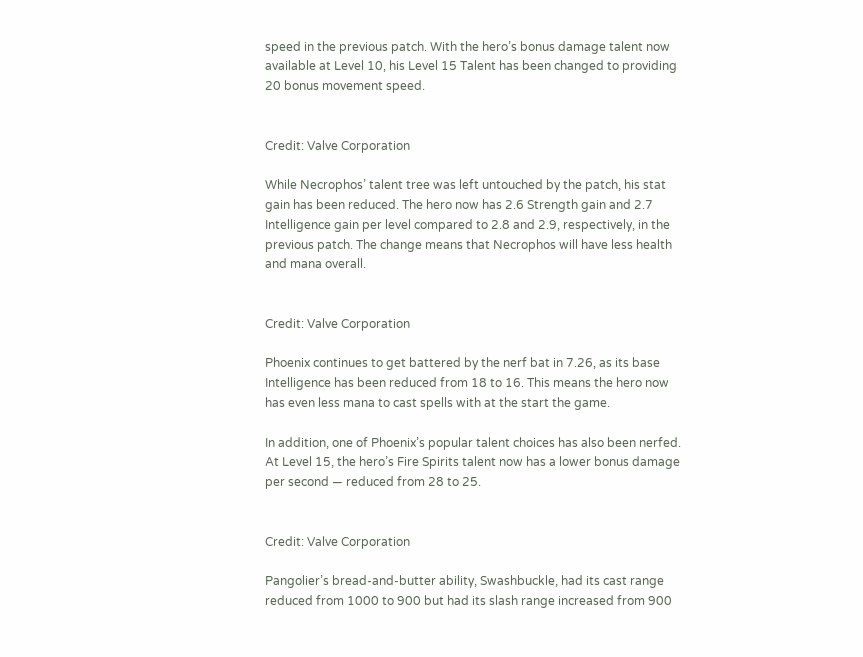speed in the previous patch. With the hero’s bonus damage talent now available at Level 10, his Level 15 Talent has been changed to providing 20 bonus movement speed.


Credit: Valve Corporation

While Necrophos’ talent tree was left untouched by the patch, his stat gain has been reduced. The hero now has 2.6 Strength gain and 2.7 Intelligence gain per level compared to 2.8 and 2.9, respectively, in the previous patch. The change means that Necrophos will have less health and mana overall.


Credit: Valve Corporation

Phoenix continues to get battered by the nerf bat in 7.26, as its base Intelligence has been reduced from 18 to 16. This means the hero now has even less mana to cast spells with at the start the game.

In addition, one of Phoenix’s popular talent choices has also been nerfed. At Level 15, the hero’s Fire Spirits talent now has a lower bonus damage per second — reduced from 28 to 25.


Credit: Valve Corporation

Pangolier’s bread-and-butter ability, Swashbuckle, had its cast range reduced from 1000 to 900 but had its slash range increased from 900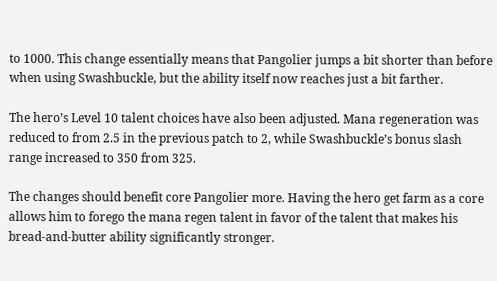to 1000. This change essentially means that Pangolier jumps a bit shorter than before when using Swashbuckle, but the ability itself now reaches just a bit farther.

The hero’s Level 10 talent choices have also been adjusted. Mana regeneration was reduced to from 2.5 in the previous patch to 2, while Swashbuckle’s bonus slash range increased to 350 from 325.

The changes should benefit core Pangolier more. Having the hero get farm as a core allows him to forego the mana regen talent in favor of the talent that makes his bread-and-butter ability significantly stronger.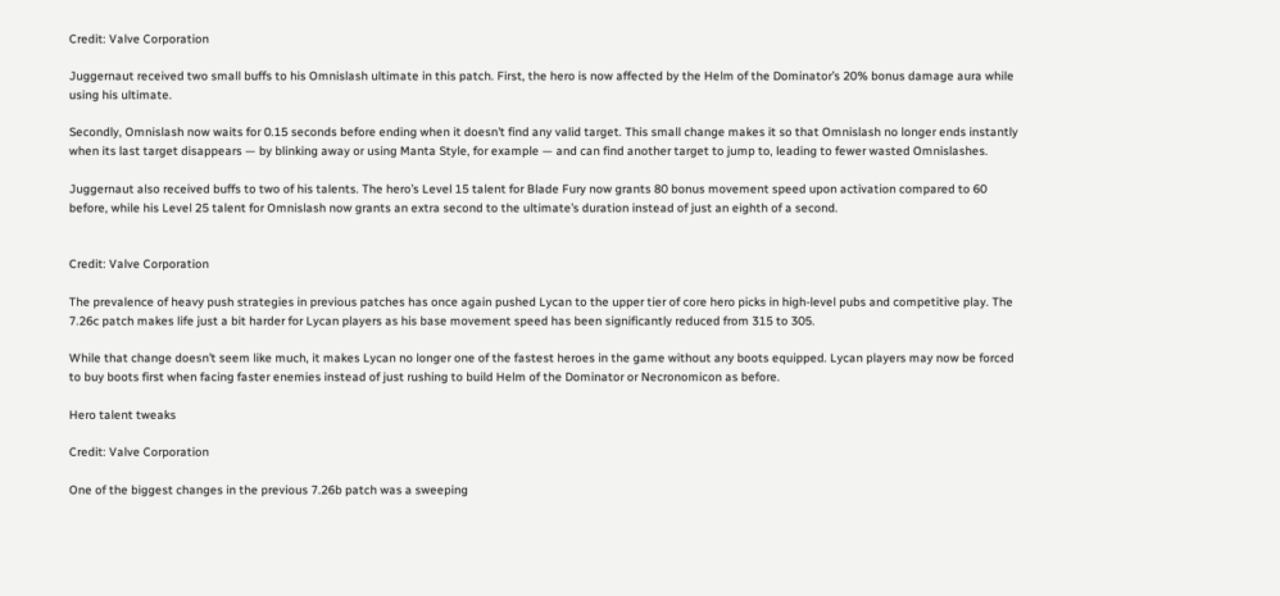Credit: Valve Corporation

Juggernaut received two small buffs to his Omnislash ultimate in this patch. First, the hero is now affected by the Helm of the Dominator’s 20% bonus damage aura while using his ultimate.

Secondly, Omnislash now waits for 0.15 seconds before ending when it doesn’t find any valid target. This small change makes it so that Omnislash no longer ends instantly when its last target disappears — by blinking away or using Manta Style, for example — and can find another target to jump to, leading to fewer wasted Omnislashes.

Juggernaut also received buffs to two of his talents. The hero’s Level 15 talent for Blade Fury now grants 80 bonus movement speed upon activation compared to 60 before, while his Level 25 talent for Omnislash now grants an extra second to the ultimate’s duration instead of just an eighth of a second.


Credit: Valve Corporation

The prevalence of heavy push strategies in previous patches has once again pushed Lycan to the upper tier of core hero picks in high-level pubs and competitive play. The 7.26c patch makes life just a bit harder for Lycan players as his base movement speed has been significantly reduced from 315 to 305.

While that change doesn’t seem like much, it makes Lycan no longer one of the fastest heroes in the game without any boots equipped. Lycan players may now be forced to buy boots first when facing faster enemies instead of just rushing to build Helm of the Dominator or Necronomicon as before.

Hero talent tweaks

Credit: Valve Corporation

One of the biggest changes in the previous 7.26b patch was a sweeping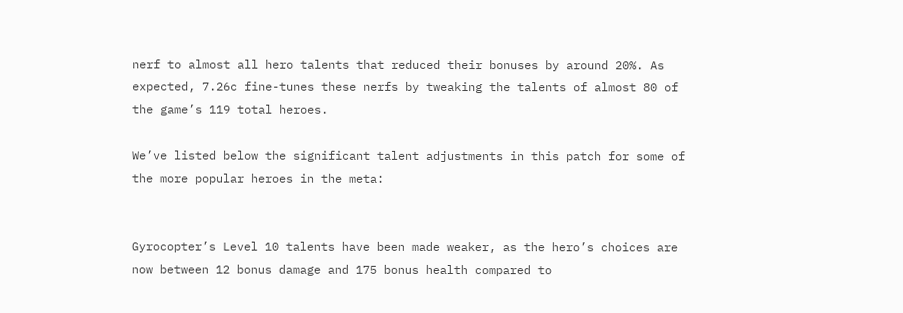nerf to almost all hero talents that reduced their bonuses by around 20%. As expected, 7.26c fine-tunes these nerfs by tweaking the talents of almost 80 of the game’s 119 total heroes.

We’ve listed below the significant talent adjustments in this patch for some of the more popular heroes in the meta:


Gyrocopter’s Level 10 talents have been made weaker, as the hero’s choices are now between 12 bonus damage and 175 bonus health compared to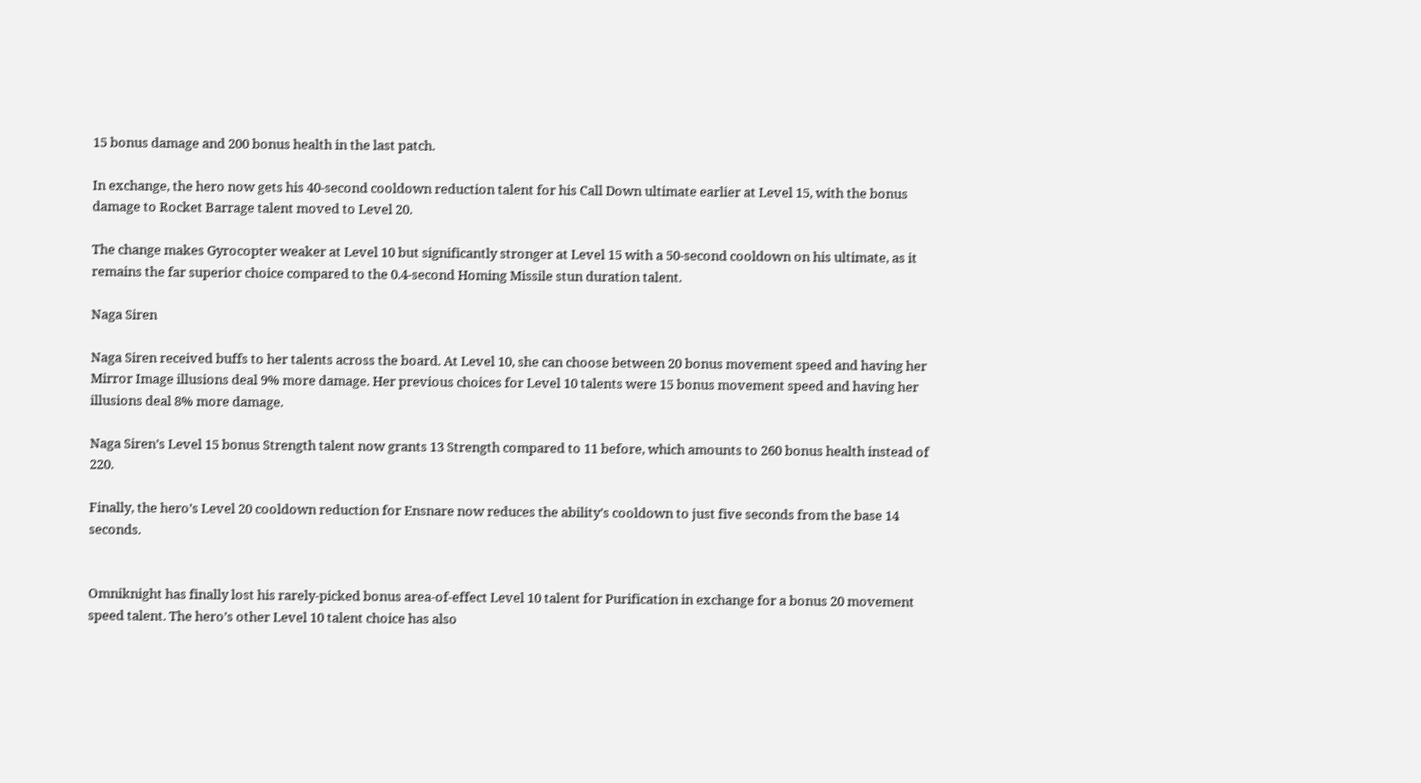15 bonus damage and 200 bonus health in the last patch.

In exchange, the hero now gets his 40-second cooldown reduction talent for his Call Down ultimate earlier at Level 15, with the bonus damage to Rocket Barrage talent moved to Level 20.

The change makes Gyrocopter weaker at Level 10 but significantly stronger at Level 15 with a 50-second cooldown on his ultimate, as it remains the far superior choice compared to the 0.4-second Homing Missile stun duration talent.

Naga Siren

Naga Siren received buffs to her talents across the board. At Level 10, she can choose between 20 bonus movement speed and having her Mirror Image illusions deal 9% more damage. Her previous choices for Level 10 talents were 15 bonus movement speed and having her illusions deal 8% more damage.

Naga Siren’s Level 15 bonus Strength talent now grants 13 Strength compared to 11 before, which amounts to 260 bonus health instead of 220.

Finally, the hero’s Level 20 cooldown reduction for Ensnare now reduces the ability’s cooldown to just five seconds from the base 14 seconds.


Omniknight has finally lost his rarely-picked bonus area-of-effect Level 10 talent for Purification in exchange for a bonus 20 movement speed talent. The hero’s other Level 10 talent choice has also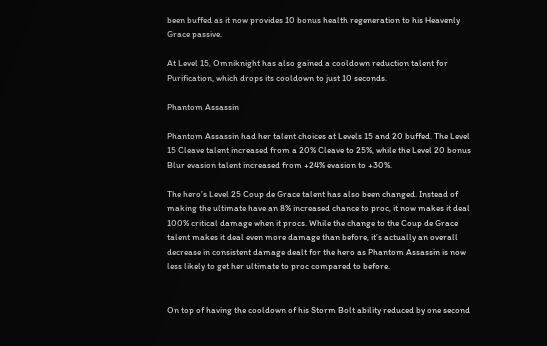been buffed as it now provides 10 bonus health regeneration to his Heavenly Grace passive.

At Level 15, Omniknight has also gained a cooldown reduction talent for Purification, which drops its cooldown to just 10 seconds.

Phantom Assassin

Phantom Assassin had her talent choices at Levels 15 and 20 buffed. The Level 15 Cleave talent increased from a 20% Cleave to 25%, while the Level 20 bonus Blur evasion talent increased from +24% evasion to +30%.

The hero’s Level 25 Coup de Grace talent has also been changed. Instead of making the ultimate have an 8% increased chance to proc, it now makes it deal 100% critical damage when it procs. While the change to the Coup de Grace talent makes it deal even more damage than before, it’s actually an overall decrease in consistent damage dealt for the hero as Phantom Assassin is now less likely to get her ultimate to proc compared to before.


On top of having the cooldown of his Storm Bolt ability reduced by one second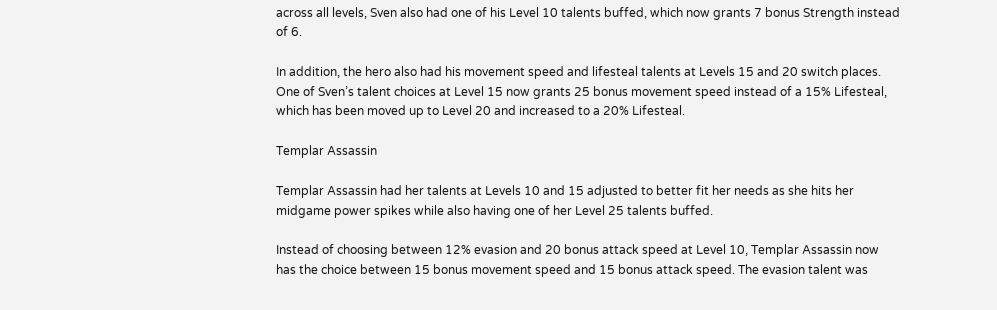across all levels, Sven also had one of his Level 10 talents buffed, which now grants 7 bonus Strength instead of 6.

In addition, the hero also had his movement speed and lifesteal talents at Levels 15 and 20 switch places. One of Sven’s talent choices at Level 15 now grants 25 bonus movement speed instead of a 15% Lifesteal, which has been moved up to Level 20 and increased to a 20% Lifesteal.

Templar Assassin

Templar Assassin had her talents at Levels 10 and 15 adjusted to better fit her needs as she hits her midgame power spikes while also having one of her Level 25 talents buffed.

Instead of choosing between 12% evasion and 20 bonus attack speed at Level 10, Templar Assassin now has the choice between 15 bonus movement speed and 15 bonus attack speed. The evasion talent was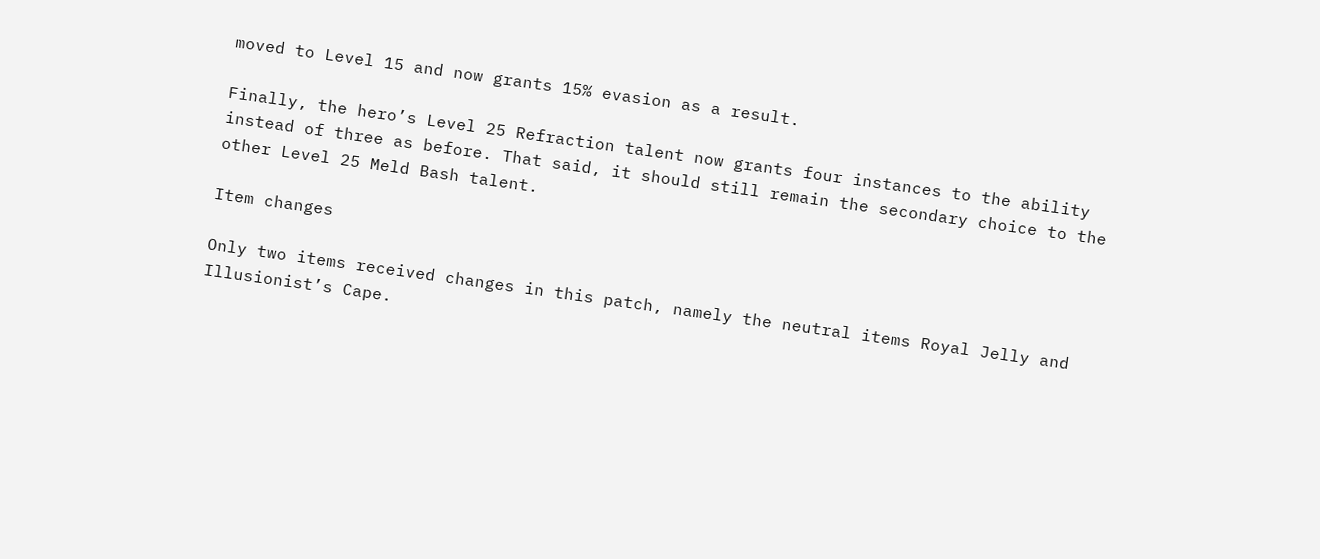moved to Level 15 and now grants 15% evasion as a result.

Finally, the hero’s Level 25 Refraction talent now grants four instances to the ability instead of three as before. That said, it should still remain the secondary choice to the other Level 25 Meld Bash talent.

Item changes

Only two items received changes in this patch, namely the neutral items Royal Jelly and Illusionist’s Cape.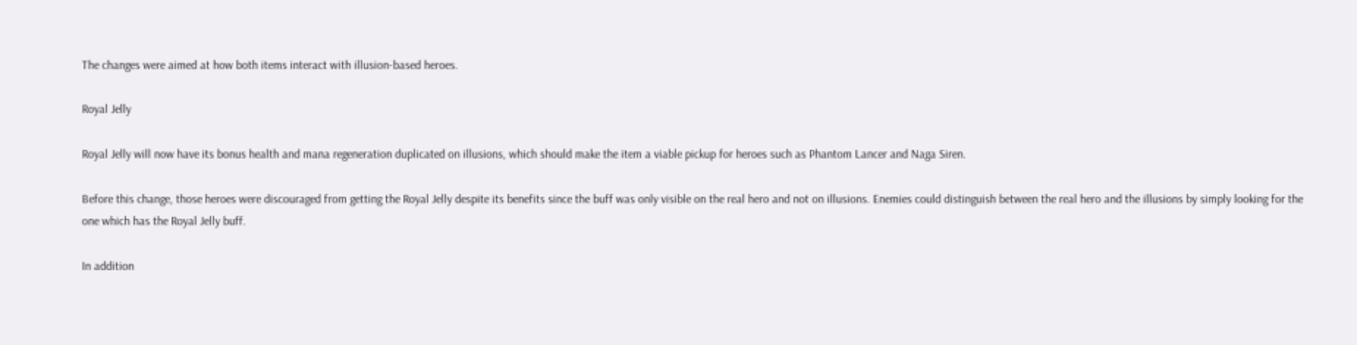The changes were aimed at how both items interact with illusion-based heroes.

Royal Jelly

Royal Jelly will now have its bonus health and mana regeneration duplicated on illusions, which should make the item a viable pickup for heroes such as Phantom Lancer and Naga Siren.

Before this change, those heroes were discouraged from getting the Royal Jelly despite its benefits since the buff was only visible on the real hero and not on illusions. Enemies could distinguish between the real hero and the illusions by simply looking for the one which has the Royal Jelly buff.

In addition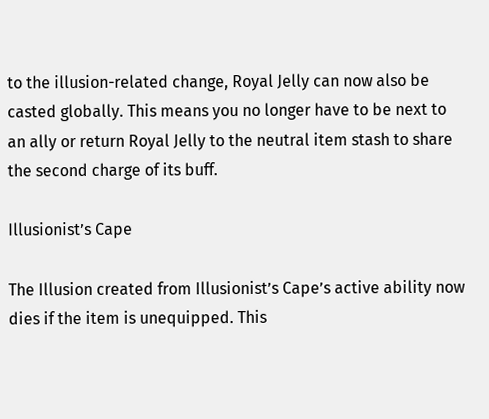to the illusion-related change, Royal Jelly can now also be casted globally. This means you no longer have to be next to an ally or return Royal Jelly to the neutral item stash to share the second charge of its buff.

Illusionist’s Cape

The Illusion created from Illusionist’s Cape’s active ability now dies if the item is unequipped. This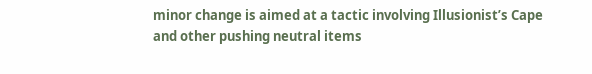minor change is aimed at a tactic involving Illusionist’s Cape and other pushing neutral items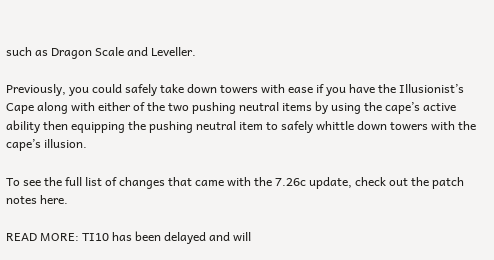such as Dragon Scale and Leveller.

Previously, you could safely take down towers with ease if you have the Illusionist’s Cape along with either of the two pushing neutral items by using the cape’s active ability then equipping the pushing neutral item to safely whittle down towers with the cape’s illusion.

To see the full list of changes that came with the 7.26c update, check out the patch notes here.

READ MORE: TI10 has been delayed and will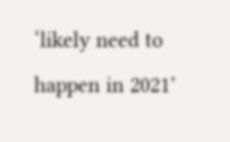‘likely need to happen in 2021’